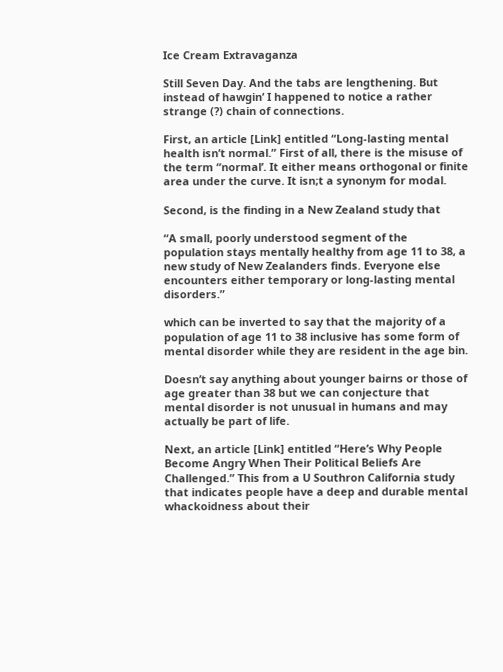Ice Cream Extravaganza

Still Seven Day. And the tabs are lengthening. But instead of hawgin’ I happened to notice a rather strange (?) chain of connections.

First, an article [Link] entitled “Long-lasting mental health isn’t normal.” First of all, there is the misuse of the term “normal’. It either means orthogonal or finite area under the curve. It isn;t a synonym for modal.

Second, is the finding in a New Zealand study that

“A small, poorly understood segment of the population stays mentally healthy from age 11 to 38, a new study of New Zealanders finds. Everyone else encounters either temporary or long-lasting mental disorders.”

which can be inverted to say that the majority of a population of age 11 to 38 inclusive has some form of mental disorder while they are resident in the age bin.

Doesn’t say anything about younger bairns or those of age greater than 38 but we can conjecture that mental disorder is not unusual in humans and may actually be part of life.

Next, an article [Link] entitled “Here’s Why People Become Angry When Their Political Beliefs Are Challenged.” This from a U Southron California study that indicates people have a deep and durable mental whackoidness about their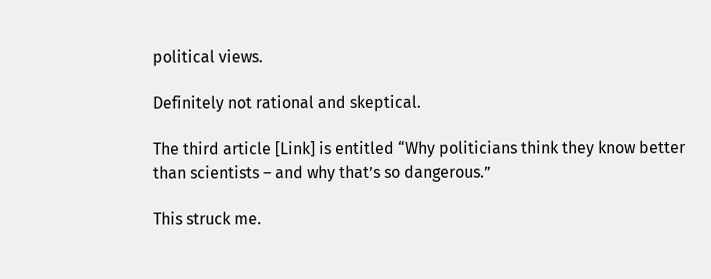political views.

Definitely not rational and skeptical.

The third article [Link] is entitled “Why politicians think they know better than scientists – and why that’s so dangerous.”

This struck me.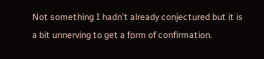Not something I hadn’t already conjectured but it is a bit unnerving to get a form of confirmation.